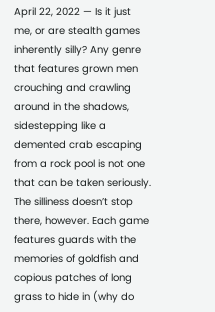April 22, 2022 — Is it just me, or are stealth games inherently silly? Any genre that features grown men crouching and crawling around in the shadows, sidestepping like a demented crab escaping from a rock pool is not one that can be taken seriously. The silliness doesn’t stop there, however. Each game features guards with the memories of goldfish and copious patches of long grass to hide in (why do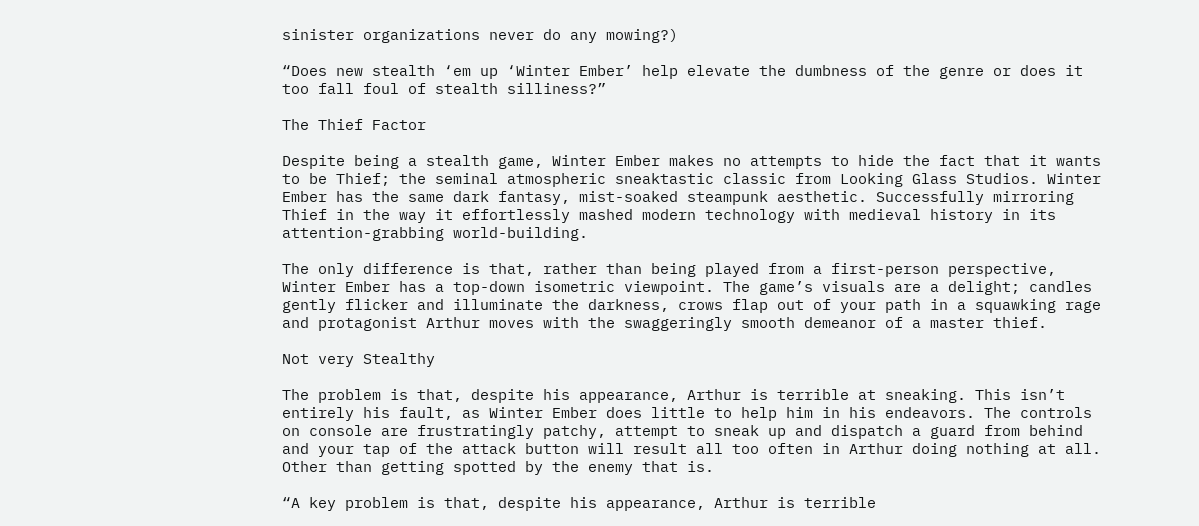sinister organizations never do any mowing?)

“Does new stealth ‘em up ‘Winter Ember’ help elevate the dumbness of the genre or does it too fall foul of stealth silliness?”

The Thief Factor

Despite being a stealth game, Winter Ember makes no attempts to hide the fact that it wants to be Thief; the seminal atmospheric sneaktastic classic from Looking Glass Studios. Winter Ember has the same dark fantasy, mist-soaked steampunk aesthetic. Successfully mirroring Thief in the way it effortlessly mashed modern technology with medieval history in its attention-grabbing world-building.

The only difference is that, rather than being played from a first-person perspective, Winter Ember has a top-down isometric viewpoint. The game’s visuals are a delight; candles gently flicker and illuminate the darkness, crows flap out of your path in a squawking rage and protagonist Arthur moves with the swaggeringly smooth demeanor of a master thief.

Not very Stealthy

The problem is that, despite his appearance, Arthur is terrible at sneaking. This isn’t entirely his fault, as Winter Ember does little to help him in his endeavors. The controls on console are frustratingly patchy, attempt to sneak up and dispatch a guard from behind and your tap of the attack button will result all too often in Arthur doing nothing at all. Other than getting spotted by the enemy that is.

“A key problem is that, despite his appearance, Arthur is terrible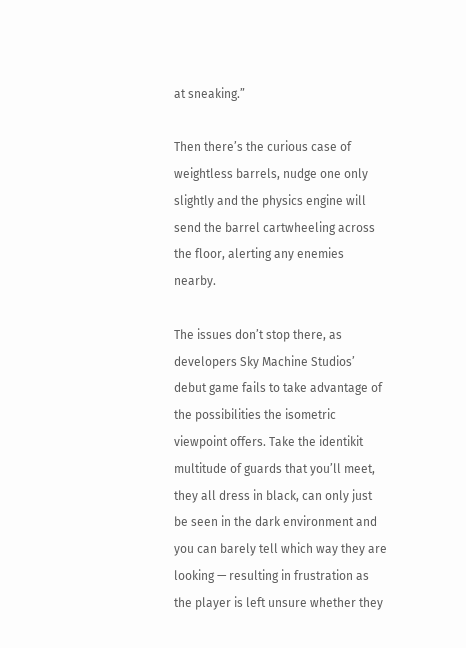at sneaking.”

Then there’s the curious case of weightless barrels, nudge one only slightly and the physics engine will send the barrel cartwheeling across the floor, alerting any enemies nearby.

The issues don’t stop there, as developers Sky Machine Studios’ debut game fails to take advantage of the possibilities the isometric viewpoint offers. Take the identikit multitude of guards that you’ll meet, they all dress in black, can only just be seen in the dark environment and you can barely tell which way they are looking — resulting in frustration as the player is left unsure whether they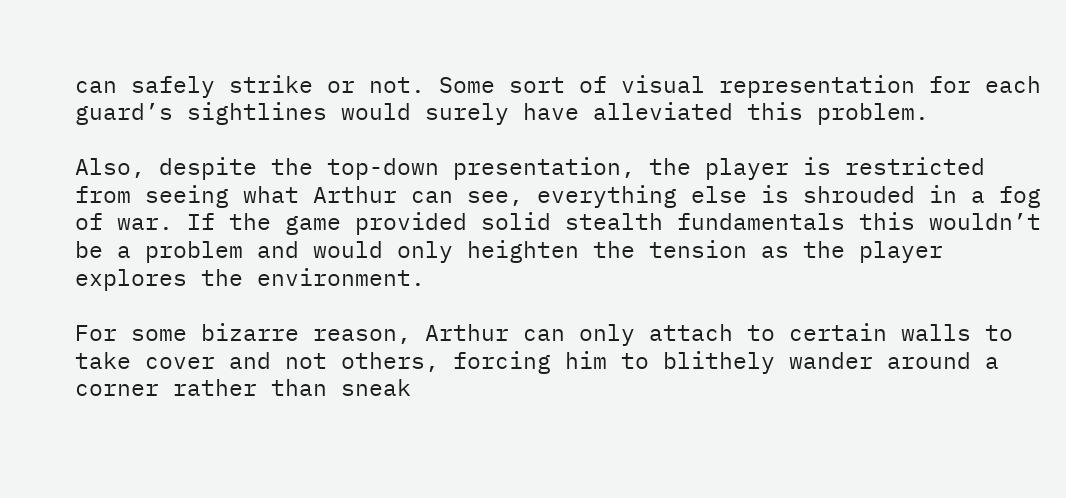can safely strike or not. Some sort of visual representation for each guard’s sightlines would surely have alleviated this problem.

Also, despite the top-down presentation, the player is restricted from seeing what Arthur can see, everything else is shrouded in a fog of war. If the game provided solid stealth fundamentals this wouldn’t be a problem and would only heighten the tension as the player explores the environment.

For some bizarre reason, Arthur can only attach to certain walls to take cover and not others, forcing him to blithely wander around a corner rather than sneak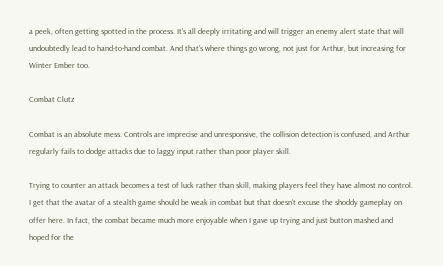a peek, often getting spotted in the process. It’s all deeply irritating and will trigger an enemy alert state that will undoubtedly lead to hand-to-hand combat. And that’s where things go wrong, not just for Arthur, but increasing for Winter Ember too.

Combat Clutz

Combat is an absolute mess. Controls are imprecise and unresponsive, the collision detection is confused, and Arthur regularly fails to dodge attacks due to laggy input rather than poor player skill.

Trying to counter an attack becomes a test of luck rather than skill, making players feel they have almost no control. I get that the avatar of a stealth game should be weak in combat but that doesn’t excuse the shoddy gameplay on offer here. In fact, the combat became much more enjoyable when I gave up trying and just button mashed and hoped for the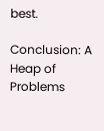best.

Conclusion: A Heap of Problems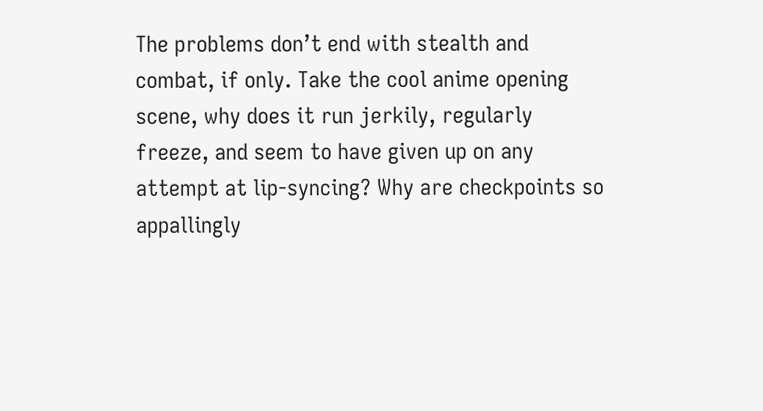The problems don’t end with stealth and combat, if only. Take the cool anime opening scene, why does it run jerkily, regularly freeze, and seem to have given up on any attempt at lip-syncing? Why are checkpoints so appallingly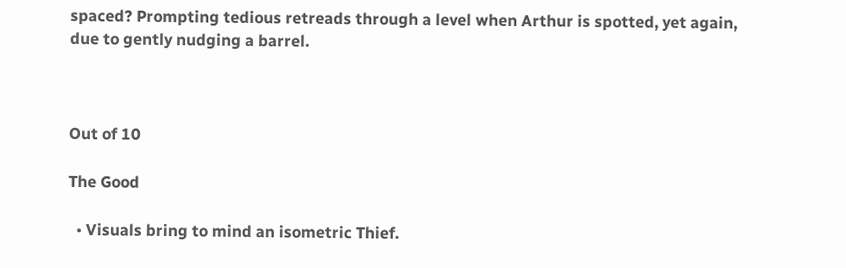spaced? Prompting tedious retreads through a level when Arthur is spotted, yet again, due to gently nudging a barrel.



Out of 10

The Good

  • Visuals bring to mind an isometric Thief.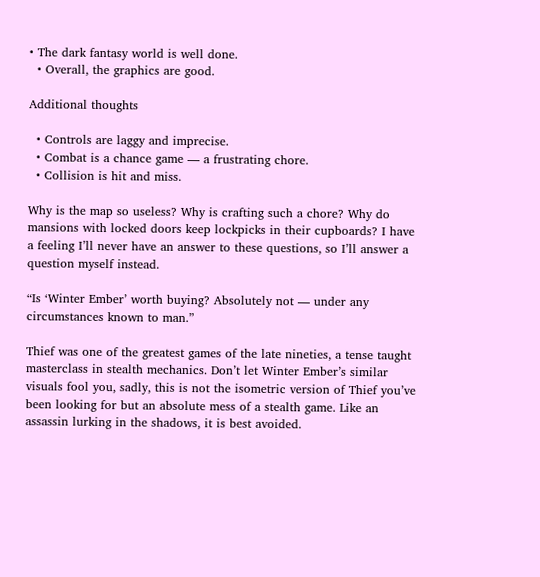• The dark fantasy world is well done.
  • Overall, the graphics are good.

Additional thoughts

  • Controls are laggy and imprecise.
  • Combat is a chance game — a frustrating chore.
  • Collision is hit and miss.

Why is the map so useless? Why is crafting such a chore? Why do mansions with locked doors keep lockpicks in their cupboards? I have a feeling I’ll never have an answer to these questions, so I’ll answer a question myself instead.

“Is ‘Winter Ember’ worth buying? Absolutely not — under any circumstances known to man.”

Thief was one of the greatest games of the late nineties, a tense taught masterclass in stealth mechanics. Don’t let Winter Ember’s similar visuals fool you, sadly, this is not the isometric version of Thief you’ve been looking for but an absolute mess of a stealth game. Like an assassin lurking in the shadows, it is best avoided.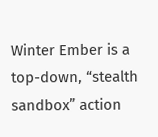Winter Ember is a top-down, “stealth sandbox” action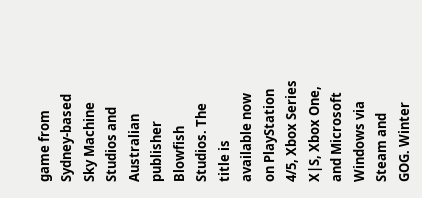game from Sydney-based Sky Machine Studios and Australian publisher Blowfish Studios. The title is available now on PlayStation 4/5, Xbox Series X|S, Xbox One, and Microsoft Windows via Steam and GOG. Winter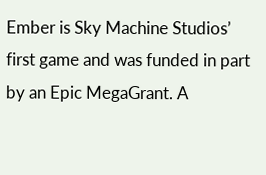Ember is Sky Machine Studios’ first game and was funded in part by an Epic MegaGrant. A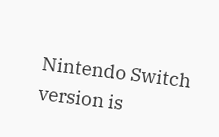Nintendo Switch version is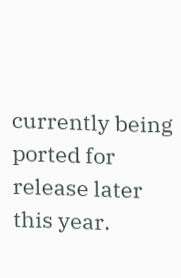currently being ported for release later this year.